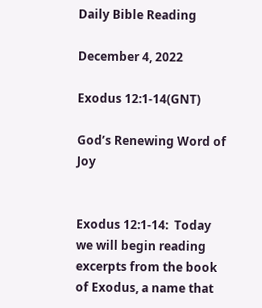Daily Bible Reading

December 4, 2022

Exodus 12:1-14(GNT)

God’s Renewing Word of Joy


Exodus 12:1-14:  Today we will begin reading excerpts from the book of Exodus, a name that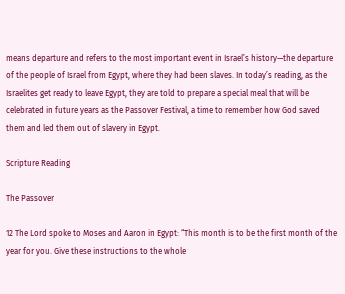means departure and refers to the most important event in Israel’s history—the departure of the people of Israel from Egypt, where they had been slaves. In today’s reading, as the Israelites get ready to leave Egypt, they are told to prepare a special meal that will be celebrated in future years as the Passover Festival, a time to remember how God saved them and led them out of slavery in Egypt.

Scripture Reading

The Passover

12 The Lord spoke to Moses and Aaron in Egypt: “This month is to be the first month of the year for you. Give these instructions to the whole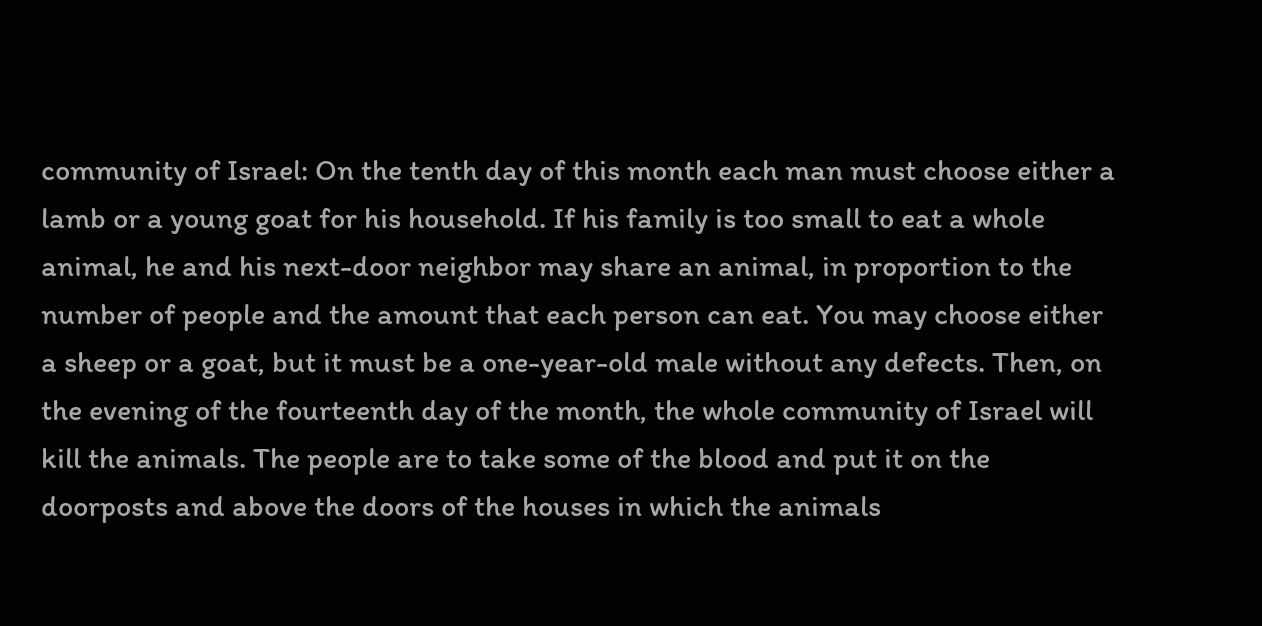community of Israel: On the tenth day of this month each man must choose either a lamb or a young goat for his household. If his family is too small to eat a whole animal, he and his next-door neighbor may share an animal, in proportion to the number of people and the amount that each person can eat. You may choose either a sheep or a goat, but it must be a one-year-old male without any defects. Then, on the evening of the fourteenth day of the month, the whole community of Israel will kill the animals. The people are to take some of the blood and put it on the doorposts and above the doors of the houses in which the animals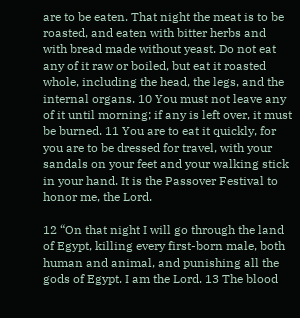are to be eaten. That night the meat is to be roasted, and eaten with bitter herbs and with bread made without yeast. Do not eat any of it raw or boiled, but eat it roasted whole, including the head, the legs, and the internal organs. 10 You must not leave any of it until morning; if any is left over, it must be burned. 11 You are to eat it quickly, for you are to be dressed for travel, with your sandals on your feet and your walking stick in your hand. It is the Passover Festival to honor me, the Lord.

12 “On that night I will go through the land of Egypt, killing every first-born male, both human and animal, and punishing all the gods of Egypt. I am the Lord. 13 The blood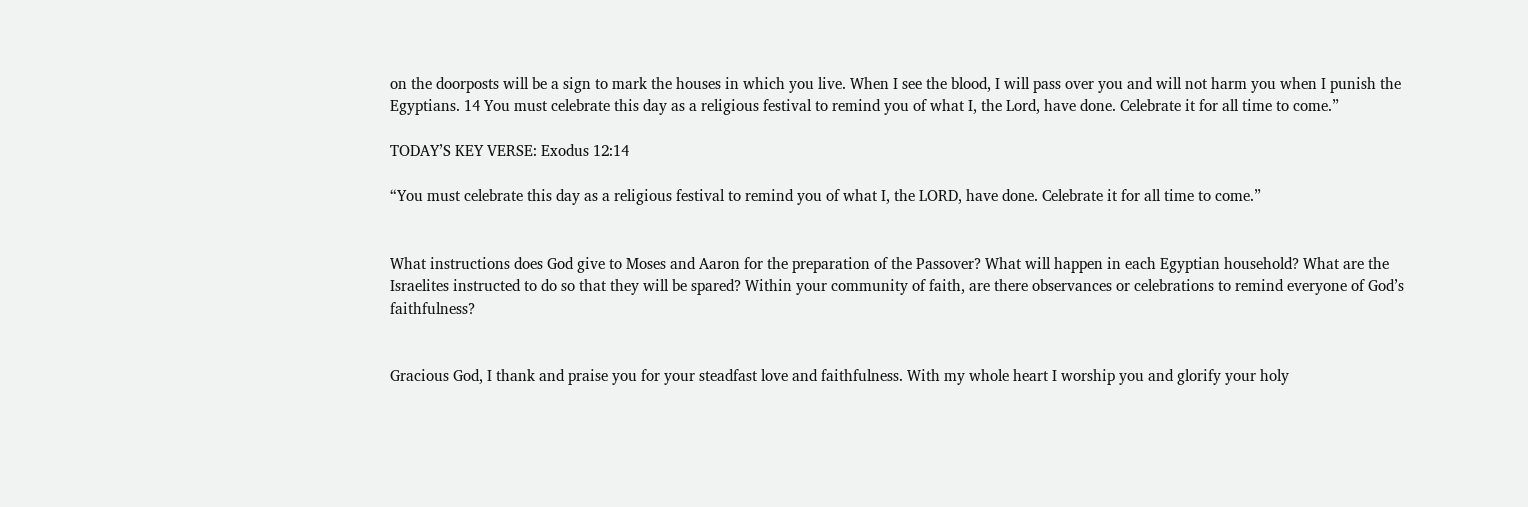on the doorposts will be a sign to mark the houses in which you live. When I see the blood, I will pass over you and will not harm you when I punish the Egyptians. 14 You must celebrate this day as a religious festival to remind you of what I, the Lord, have done. Celebrate it for all time to come.”

TODAY’S KEY VERSE: Exodus 12:14

“You must celebrate this day as a religious festival to remind you of what I, the LORD, have done. Celebrate it for all time to come.”


What instructions does God give to Moses and Aaron for the preparation of the Passover? What will happen in each Egyptian household? What are the Israelites instructed to do so that they will be spared? Within your community of faith, are there observances or celebrations to remind everyone of God’s faithfulness?


Gracious God, I thank and praise you for your steadfast love and faithfulness. With my whole heart I worship you and glorify your holy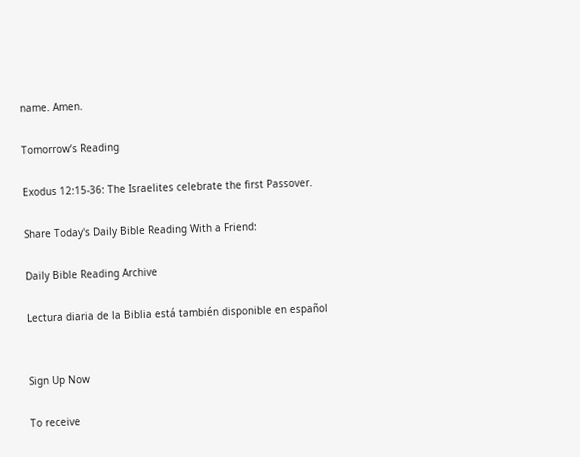name. Amen.

Tomorrow’s Reading

Exodus 12:15-36: The Israelites celebrate the first Passover.

Share Today's Daily Bible Reading With a Friend:

Daily Bible Reading Archive

Lectura diaria de la Biblia está también disponible en español


Sign Up Now

To receive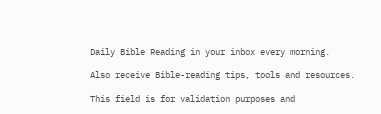Daily Bible Reading in your inbox every morning.

Also receive Bible-reading tips, tools and resources.

This field is for validation purposes and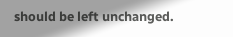should be left unchanged.